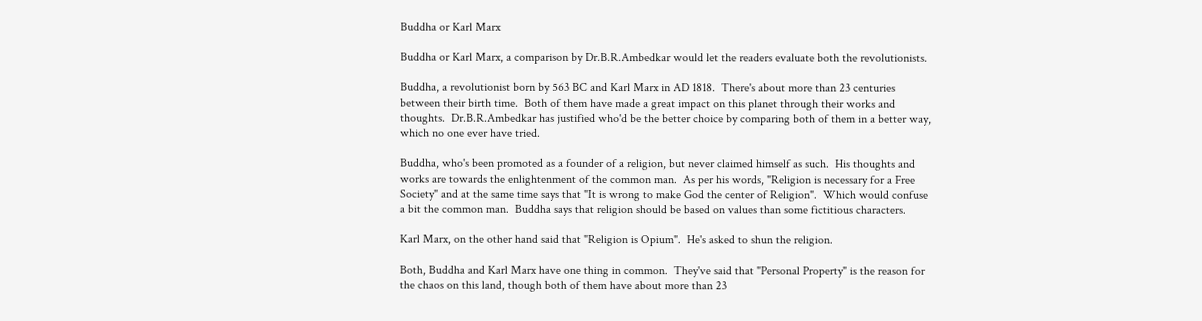Buddha or Karl Marx

Buddha or Karl Marx, a comparison by Dr.B.R.Ambedkar would let the readers evaluate both the revolutionists.

Buddha, a revolutionist born by 563 BC and Karl Marx in AD 1818.  There's about more than 23 centuries between their birth time.  Both of them have made a great impact on this planet through their works and thoughts.  Dr.B.R.Ambedkar has justified who'd be the better choice by comparing both of them in a better way, which no one ever have tried.

Buddha, who's been promoted as a founder of a religion, but never claimed himself as such.  His thoughts and works are towards the enlightenment of the common man.  As per his words, "Religion is necessary for a Free Society" and at the same time says that "It is wrong to make God the center of Religion".  Which would confuse a bit the common man.  Buddha says that religion should be based on values than some fictitious characters.

Karl Marx, on the other hand said that "Religion is Opium".  He's asked to shun the religion.

Both, Buddha and Karl Marx have one thing in common.  They've said that "Personal Property" is the reason for the chaos on this land, though both of them have about more than 23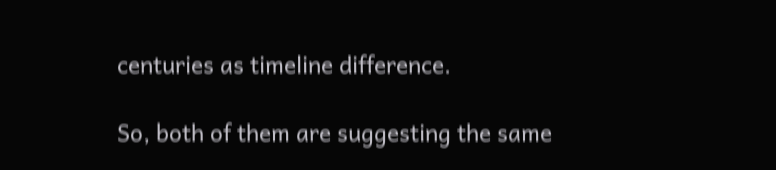centuries as timeline difference.

So, both of them are suggesting the same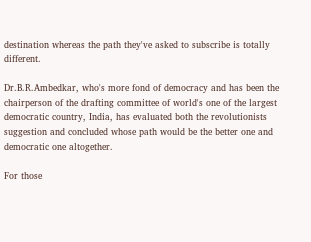destination whereas the path they've asked to subscribe is totally different.

Dr.B.R.Ambedkar, who's more fond of democracy and has been the chairperson of the drafting committee of world's one of the largest democratic country, India, has evaluated both the revolutionists suggestion and concluded whose path would be the better one and democratic one altogether.

For those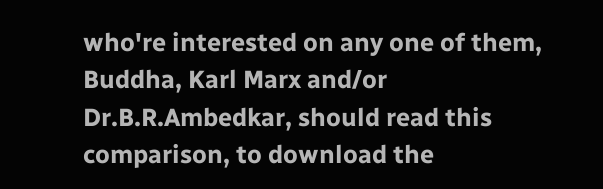who're interested on any one of them, Buddha, Karl Marx and/or Dr.B.R.Ambedkar, should read this comparison, to download the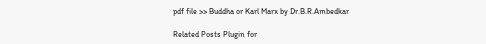pdf file >> Buddha or Karl Marx by Dr.B.R.Ambedkar

Related Posts Plugin for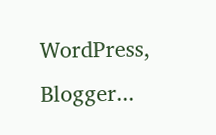WordPress, Blogger...